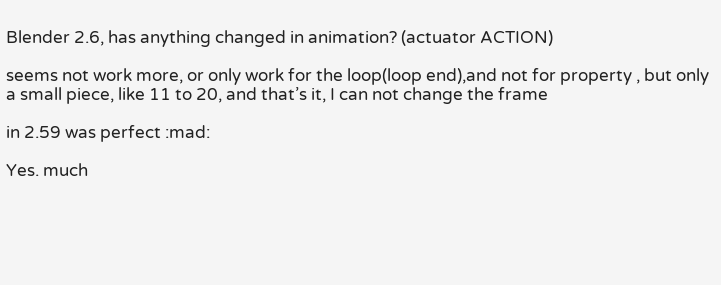Blender 2.6, has anything changed in animation? (actuator ACTION)

seems not work more, or only work for the loop(loop end),and not for property , but only a small piece, like 11 to 20, and that’s it, I can not change the frame

in 2.59 was perfect :mad:

Yes. much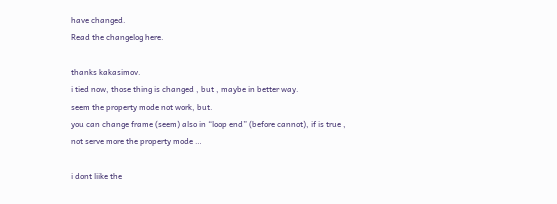have changed.
Read the changelog here.

thanks kakasimov.
i tied now, those thing is changed , but , maybe in better way.
seem the property mode not work, but.
you can change frame (seem) also in “loop end” (before cannot), if is true ,
not serve more the property mode …

i dont liike the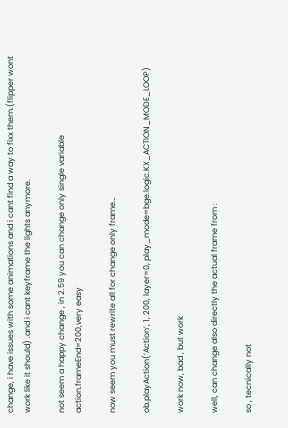change, i have issues with some animations and i cant find a way to fixx them.(flipper wont work like it should) .and i cant keyframe the lights anymore.

not seem a happy change , in 2.59 you can change only single variable
action.frameEnd=200,very easy

now seem you must rewrite all for change only frame…

ob.playAction(‘Action’, 1, 200, layer=0, play_mode=bge.logic.KX_ACTION_MODE_LOOP)

work now, bad , but work

well, can change also directly the actual frame from :

so , tecnically not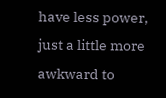have less power, just a little more awkward to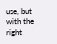use, but with the right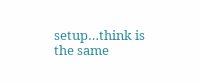setup…think is the same